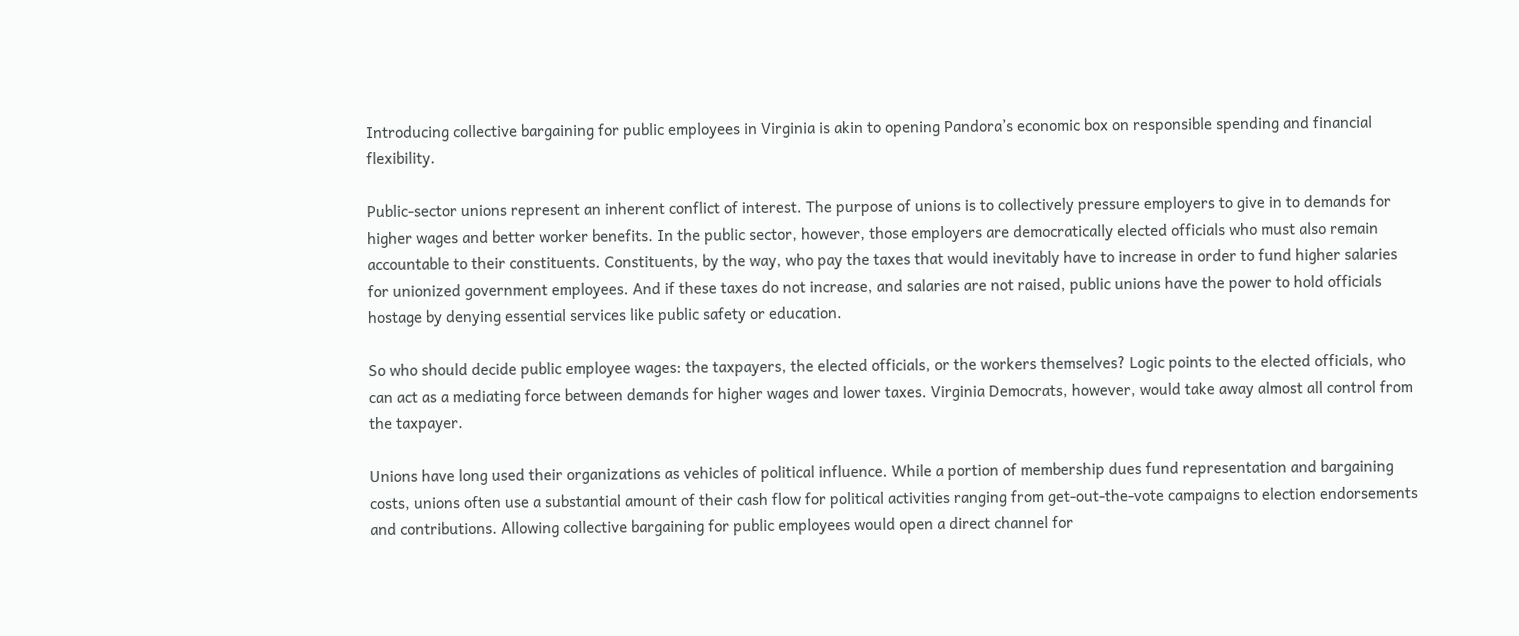Introducing collective bargaining for public employees in Virginia is akin to opening Pandora’s economic box on responsible spending and financial flexibility.

Public-sector unions represent an inherent conflict of interest. The purpose of unions is to collectively pressure employers to give in to demands for higher wages and better worker benefits. In the public sector, however, those employers are democratically elected officials who must also remain accountable to their constituents. Constituents, by the way, who pay the taxes that would inevitably have to increase in order to fund higher salaries for unionized government employees. And if these taxes do not increase, and salaries are not raised, public unions have the power to hold officials hostage by denying essential services like public safety or education.

So who should decide public employee wages: the taxpayers, the elected officials, or the workers themselves? Logic points to the elected officials, who can act as a mediating force between demands for higher wages and lower taxes. Virginia Democrats, however, would take away almost all control from the taxpayer.

Unions have long used their organizations as vehicles of political influence. While a portion of membership dues fund representation and bargaining costs, unions often use a substantial amount of their cash flow for political activities ranging from get-out-the-vote campaigns to election endorsements and contributions. Allowing collective bargaining for public employees would open a direct channel for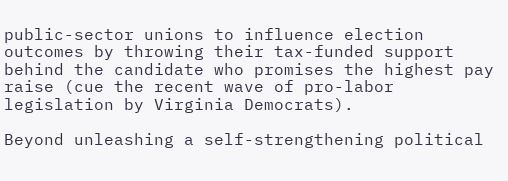public-sector unions to influence election outcomes by throwing their tax-funded support behind the candidate who promises the highest pay raise (cue the recent wave of pro-labor legislation by Virginia Democrats).

Beyond unleashing a self-strengthening political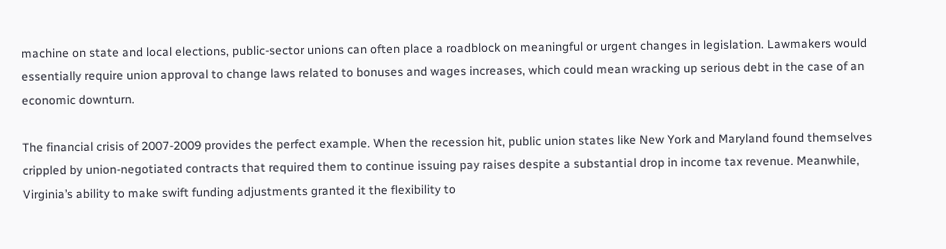machine on state and local elections, public-sector unions can often place a roadblock on meaningful or urgent changes in legislation. Lawmakers would essentially require union approval to change laws related to bonuses and wages increases, which could mean wracking up serious debt in the case of an economic downturn.

The financial crisis of 2007-2009 provides the perfect example. When the recession hit, public union states like New York and Maryland found themselves crippled by union-negotiated contracts that required them to continue issuing pay raises despite a substantial drop in income tax revenue. Meanwhile, Virginia’s ability to make swift funding adjustments granted it the flexibility to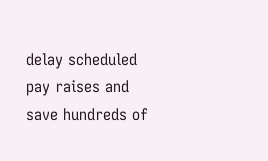delay scheduled pay raises and save hundreds of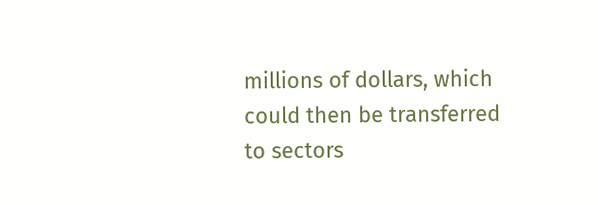millions of dollars, which could then be transferred to sectors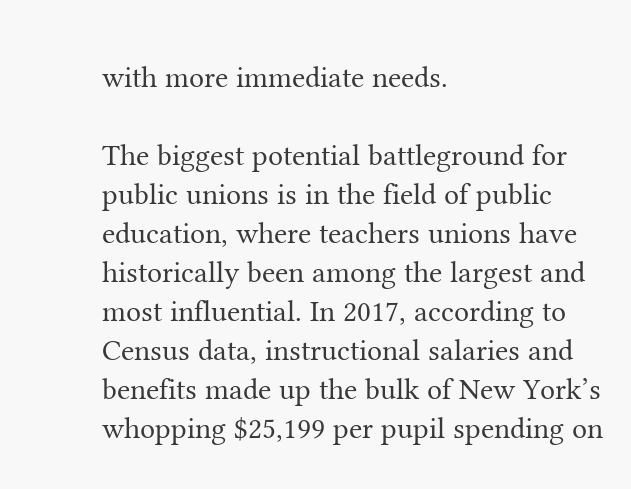with more immediate needs.

The biggest potential battleground for public unions is in the field of public education, where teachers unions have historically been among the largest and most influential. In 2017, according to Census data, instructional salaries and benefits made up the bulk of New York’s whopping $25,199 per pupil spending on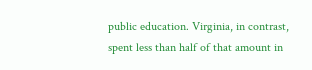public education. Virginia, in contrast, spent less than half of that amount in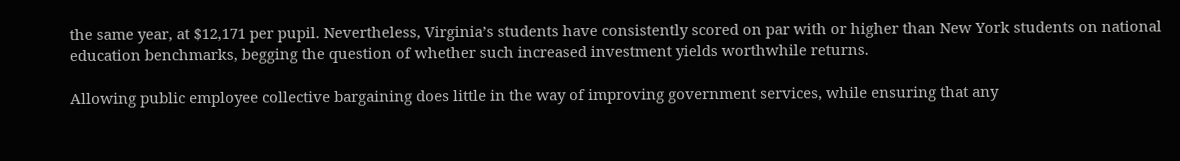the same year, at $12,171 per pupil. Nevertheless, Virginia’s students have consistently scored on par with or higher than New York students on national education benchmarks, begging the question of whether such increased investment yields worthwhile returns.

Allowing public employee collective bargaining does little in the way of improving government services, while ensuring that any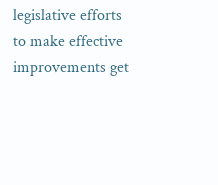legislative efforts to make effective improvements get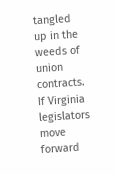tangled up in the weeds of union contracts. If Virginia legislators move forward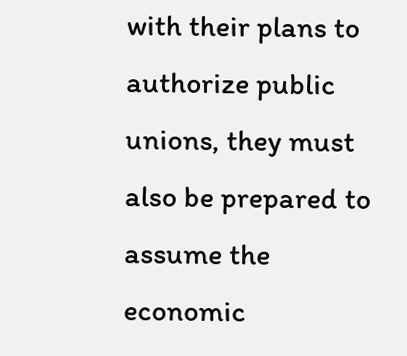with their plans to authorize public unions, they must also be prepared to assume the economic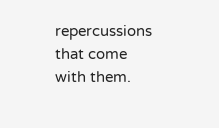repercussions that come with them.